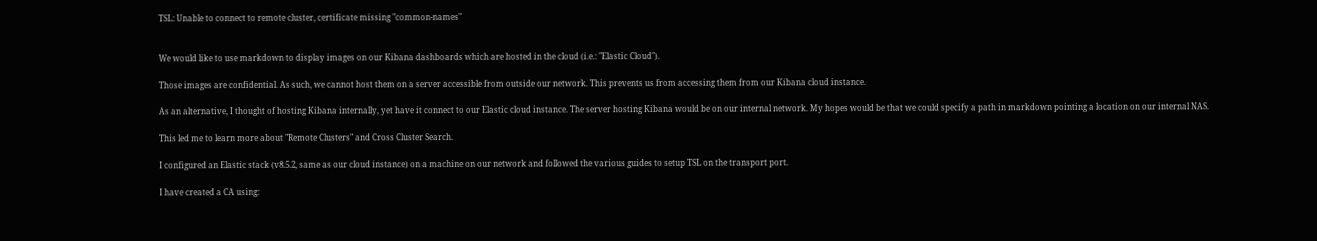TSL: Unable to connect to remote cluster, certificate missing "common-names"


We would like to use markdown to display images on our Kibana dashboards which are hosted in the cloud (i.e.: "Elastic Cloud").

Those images are confidential. As such, we cannot host them on a server accessible from outside our network. This prevents us from accessing them from our Kibana cloud instance.

As an alternative, I thought of hosting Kibana internally, yet have it connect to our Elastic cloud instance. The server hosting Kibana would be on our internal network. My hopes would be that we could specify a path in markdown pointing a location on our internal NAS.

This led me to learn more about "Remote Clusters" and Cross Cluster Search.

I configured an Elastic stack (v8.5.2, same as our cloud instance) on a machine on our network and followed the various guides to setup TSL on the transport port.

I have created a CA using: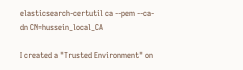elasticsearch-certutil ca --pem --ca-dn CN=hussein_local_CA

I created a "Trusted Environment" on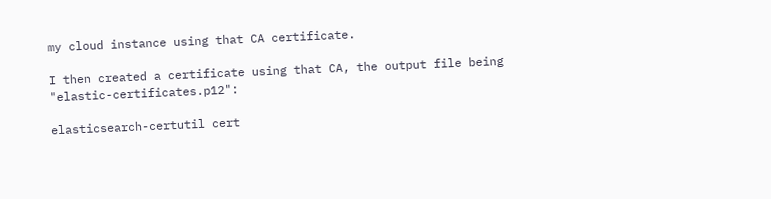my cloud instance using that CA certificate.

I then created a certificate using that CA, the output file being "elastic-certificates.p12":

elasticsearch-certutil cert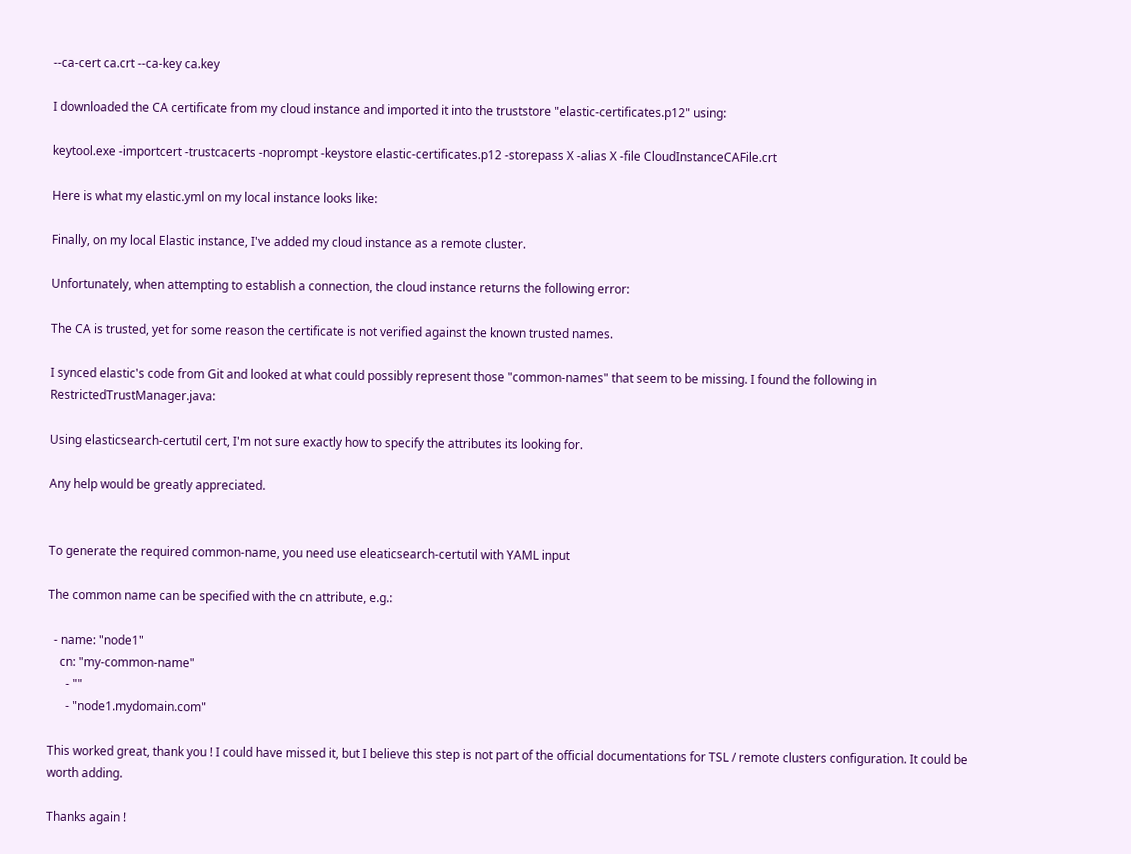--ca-cert ca.crt --ca-key ca.key

I downloaded the CA certificate from my cloud instance and imported it into the truststore "elastic-certificates.p12" using:

keytool.exe -importcert -trustcacerts -noprompt -keystore elastic-certificates.p12 -storepass X -alias X -file CloudInstanceCAFile.crt

Here is what my elastic.yml on my local instance looks like:

Finally, on my local Elastic instance, I've added my cloud instance as a remote cluster.

Unfortunately, when attempting to establish a connection, the cloud instance returns the following error:

The CA is trusted, yet for some reason the certificate is not verified against the known trusted names.

I synced elastic's code from Git and looked at what could possibly represent those "common-names" that seem to be missing. I found the following in RestrictedTrustManager.java:

Using elasticsearch-certutil cert, I'm not sure exactly how to specify the attributes its looking for.

Any help would be greatly appreciated.


To generate the required common-name, you need use eleaticsearch-certutil with YAML input

The common name can be specified with the cn attribute, e.g.:

  - name: "node1"
    cn: "my-common-name"
      - ""
      - "node1.mydomain.com"

This worked great, thank you ! I could have missed it, but I believe this step is not part of the official documentations for TSL / remote clusters configuration. It could be worth adding.

Thanks again !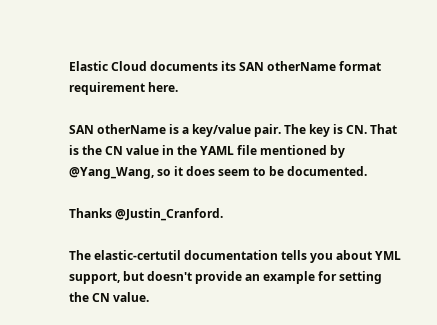Elastic Cloud documents its SAN otherName format requirement here.

SAN otherName is a key/value pair. The key is CN. That is the CN value in the YAML file mentioned by @Yang_Wang, so it does seem to be documented.

Thanks @Justin_Cranford.

The elastic-certutil documentation tells you about YML support, but doesn't provide an example for setting the CN value.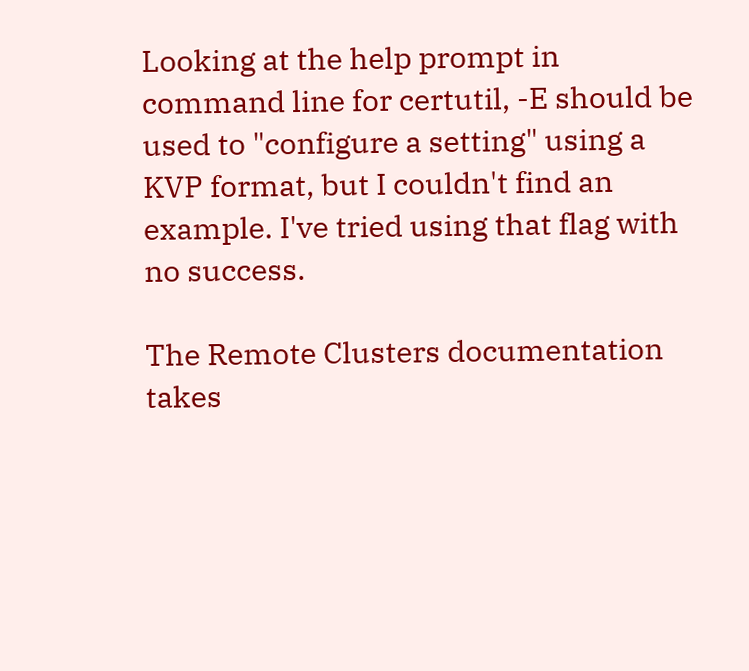Looking at the help prompt in command line for certutil, -E should be used to "configure a setting" using a KVP format, but I couldn't find an example. I've tried using that flag with no success.

The Remote Clusters documentation takes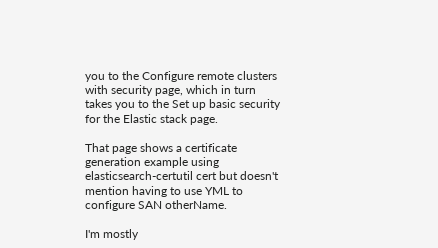you to the Configure remote clusters with security page, which in turn takes you to the Set up basic security for the Elastic stack page.

That page shows a certificate generation example using elasticsearch-certutil cert but doesn't mention having to use YML to configure SAN otherName.

I'm mostly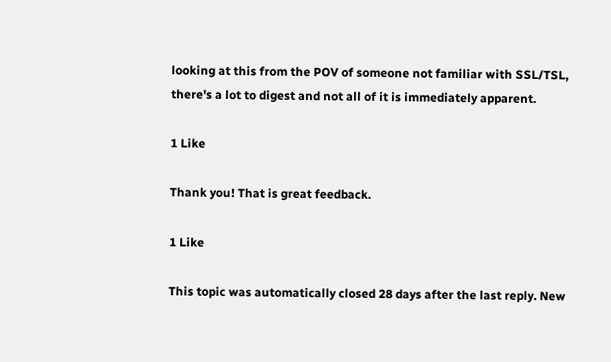looking at this from the POV of someone not familiar with SSL/TSL, there's a lot to digest and not all of it is immediately apparent.

1 Like

Thank you! That is great feedback.

1 Like

This topic was automatically closed 28 days after the last reply. New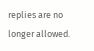replies are no longer allowed.